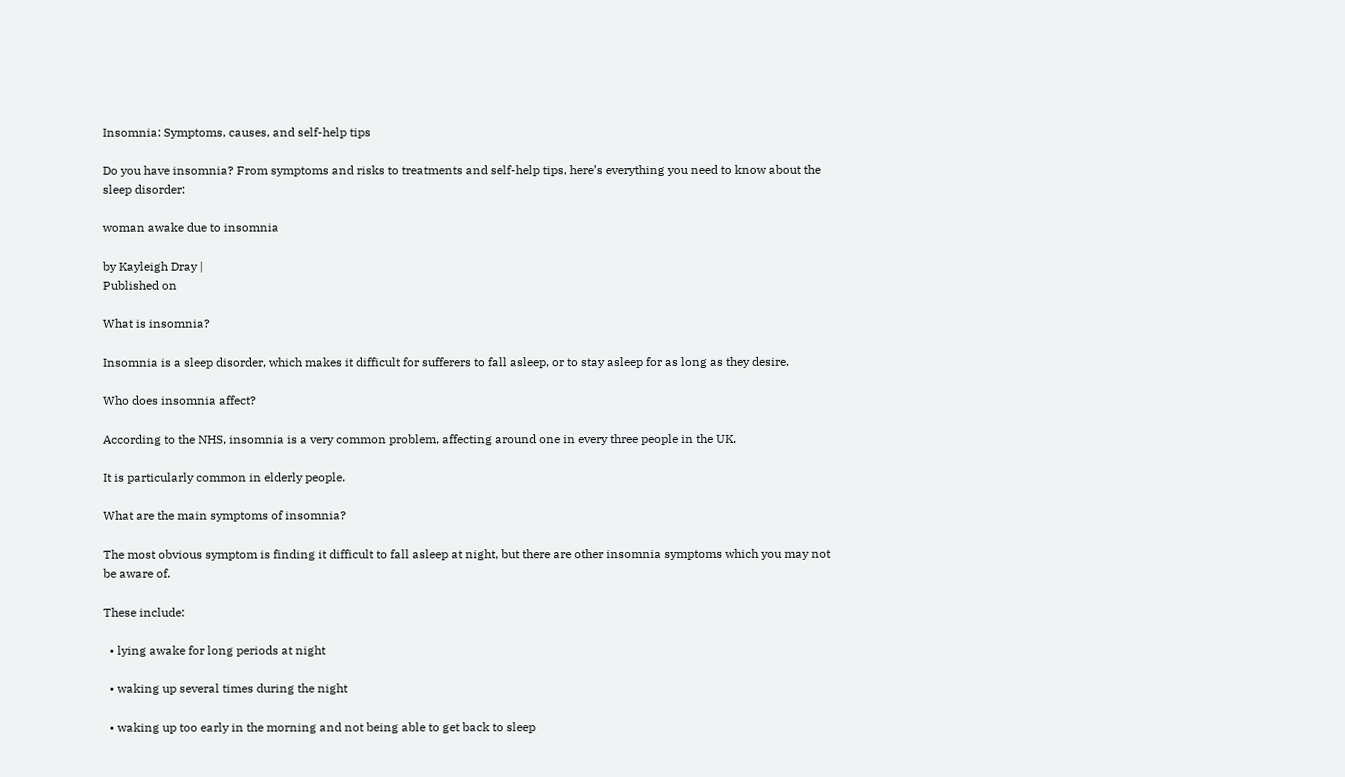Insomnia: Symptoms, causes, and self-help tips

Do you have insomnia? From symptoms and risks to treatments and self-help tips, here’s everything you need to know about the sleep disorder:

woman awake due to insomnia

by Kayleigh Dray |
Published on

What is insomnia?

Insomnia is a sleep disorder, which makes it difficult for sufferers to fall asleep, or to stay asleep for as long as they desire.

Who does insomnia affect?

According to the NHS, insomnia is a very common problem, affecting around one in every three people in the UK.

It is particularly common in elderly people.

What are the main symptoms of insomnia?

The most obvious symptom is finding it difficult to fall asleep at night, but there are other insomnia symptoms which you may not be aware of.

These include:

  • lying awake for long periods at night

  • waking up several times during the night

  • waking up too early in the morning and not being able to get back to sleep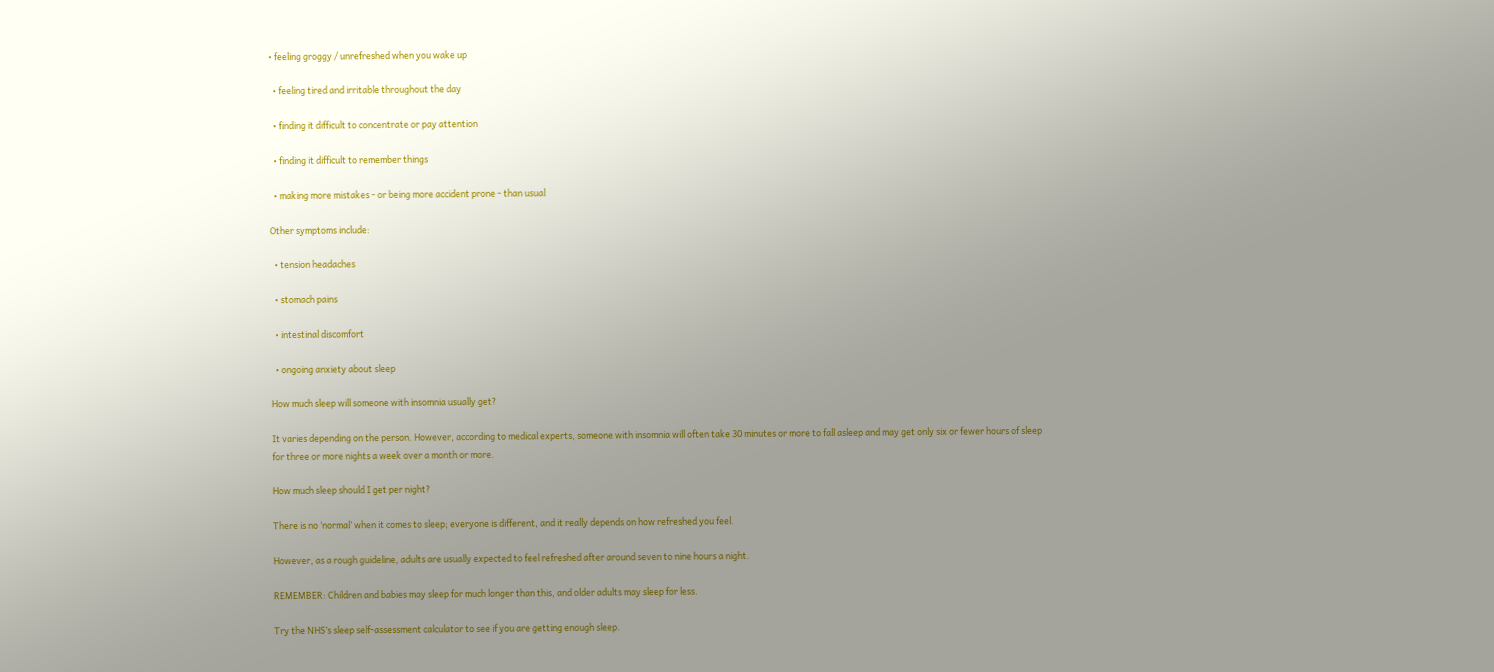• feeling groggy / unrefreshed when you wake up

  • feeling tired and irritable throughout the day

  • finding it difficult to concentrate or pay attention

  • finding it difficult to remember things

  • making more mistakes - or being more accident prone - than usual

Other symptoms include:

  • tension headaches

  • stomach pains

  • intestinal discomfort

  • ongoing anxiety about sleep

How much sleep will someone with insomnia usually get?

It varies depending on the person. However, according to medical experts, someone with insomnia will often take 30 minutes or more to fall asleep and may get only six or fewer hours of sleep for three or more nights a week over a month or more.

How much sleep should I get per night?

There is no ‘normal’ when it comes to sleep; everyone is different, and it really depends on how refreshed you feel.

However, as a rough guideline, adults are usually expected to feel refreshed after around seven to nine hours a night.

REMEMBER: Children and babies may sleep for much longer than this, and older adults may sleep for less.

Try the NHS’s sleep self-assessment calculator to see if you are getting enough sleep.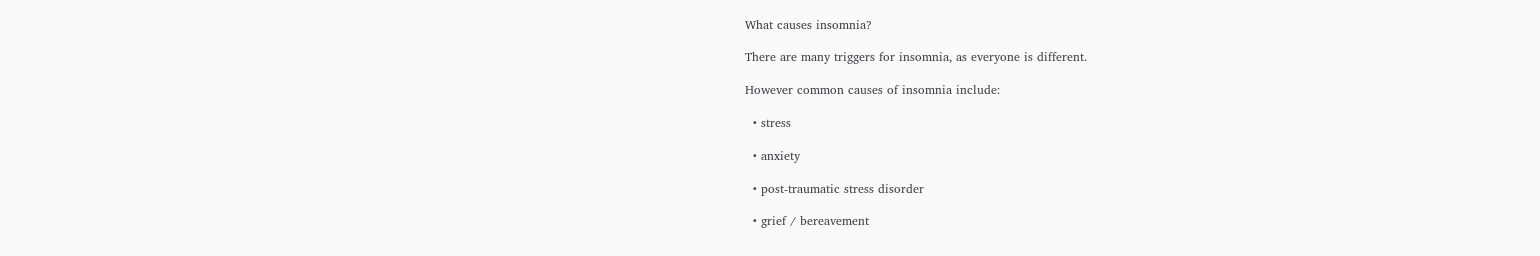What causes insomnia?

There are many triggers for insomnia, as everyone is different.

However common causes of insomnia include:

  • stress

  • anxiety

  • post-traumatic stress disorder

  • grief / bereavement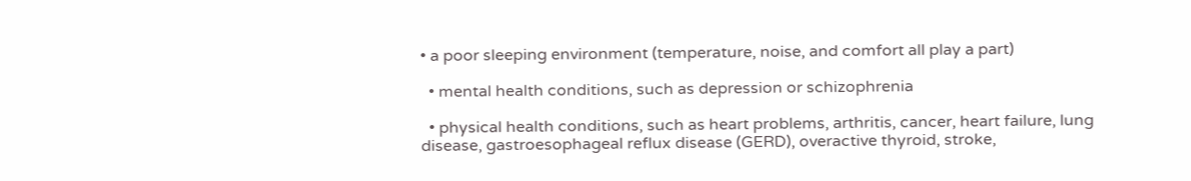• a poor sleeping environment (temperature, noise, and comfort all play a part)

  • mental health conditions, such as depression or schizophrenia

  • physical health conditions, such as heart problems, arthritis, cancer, heart failure, lung disease, gastroesophageal reflux disease (GERD), overactive thyroid, stroke,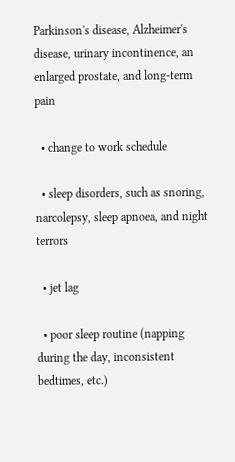Parkinson's disease, Alzheimer's disease, urinary incontinence, an enlarged prostate, and long-term pain

  • change to work schedule

  • sleep disorders, such as snoring, narcolepsy, sleep apnoea, and night terrors

  • jet lag

  • poor sleep routine (napping during the day, inconsistent bedtimes, etc.)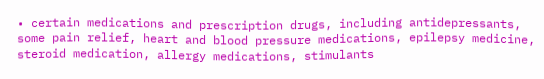• certain medications and prescription drugs, including antidepressants, some pain relief, heart and blood pressure medications, epilepsy medicine, steroid medication, allergy medications, stimulants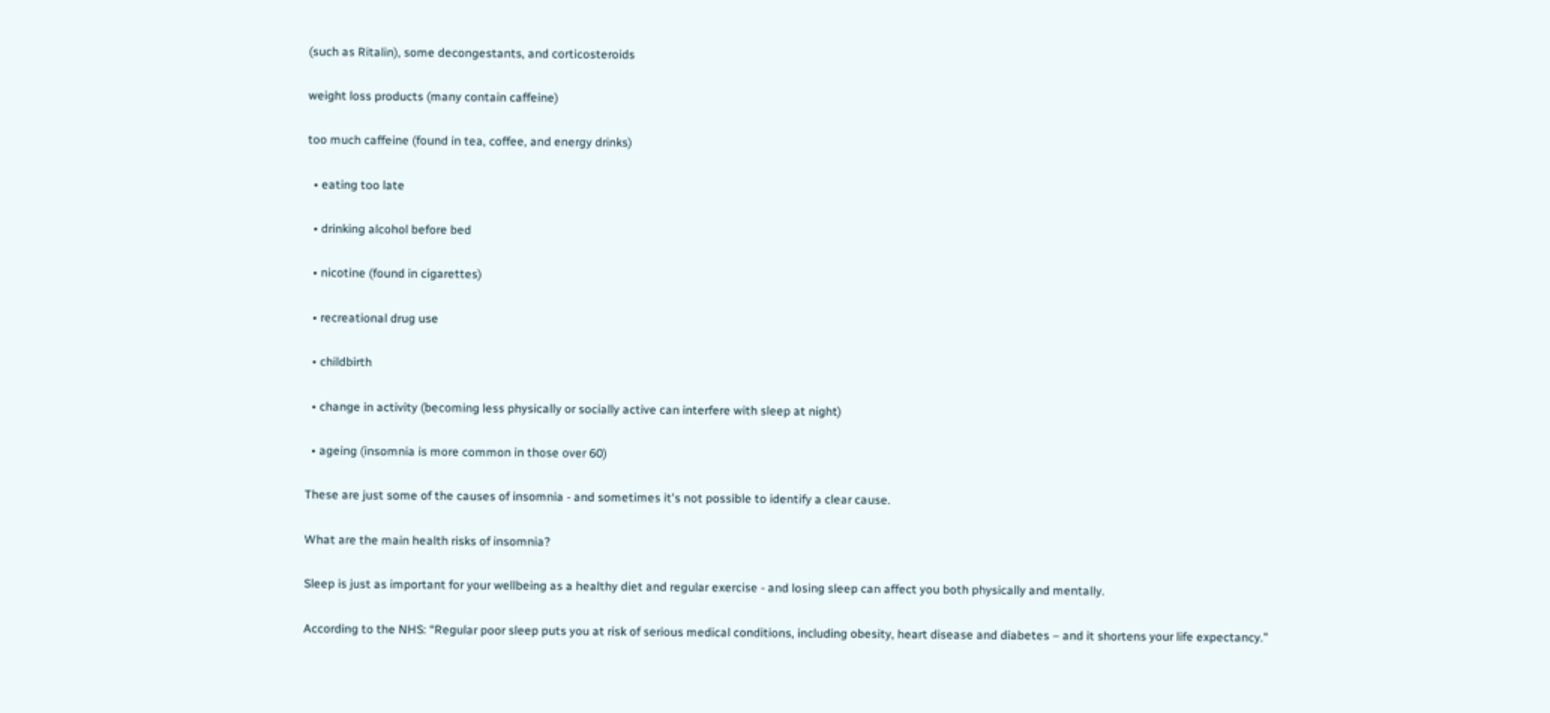(such as Ritalin), some decongestants, and corticosteroids

weight loss products (many contain caffeine)

too much caffeine (found in tea, coffee, and energy drinks)

  • eating too late

  • drinking alcohol before bed

  • nicotine (found in cigarettes)

  • recreational drug use

  • childbirth

  • change in activity (becoming less physically or socially active can interfere with sleep at night)

  • ageing (insomnia is more common in those over 60)

These are just some of the causes of insomnia - and sometimes it's not possible to identify a clear cause.

What are the main health risks of insomnia?

Sleep is just as important for your wellbeing as a healthy diet and regular exercise - and losing sleep can affect you both physically and mentally.

According to the NHS: “Regular poor sleep puts you at risk of serious medical conditions, including obesity, heart disease and diabetes – and it shortens your life expectancy.”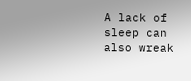A lack of sleep can also wreak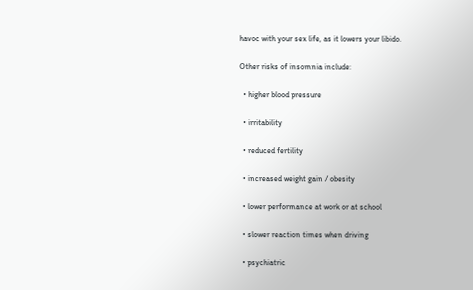havoc with your sex life, as it lowers your libido.

Other risks of insomnia include:

  • higher blood pressure

  • irritability

  • reduced fertility

  • increased weight gain / obesity

  • lower performance at work or at school

  • slower reaction times when driving

  • psychiatric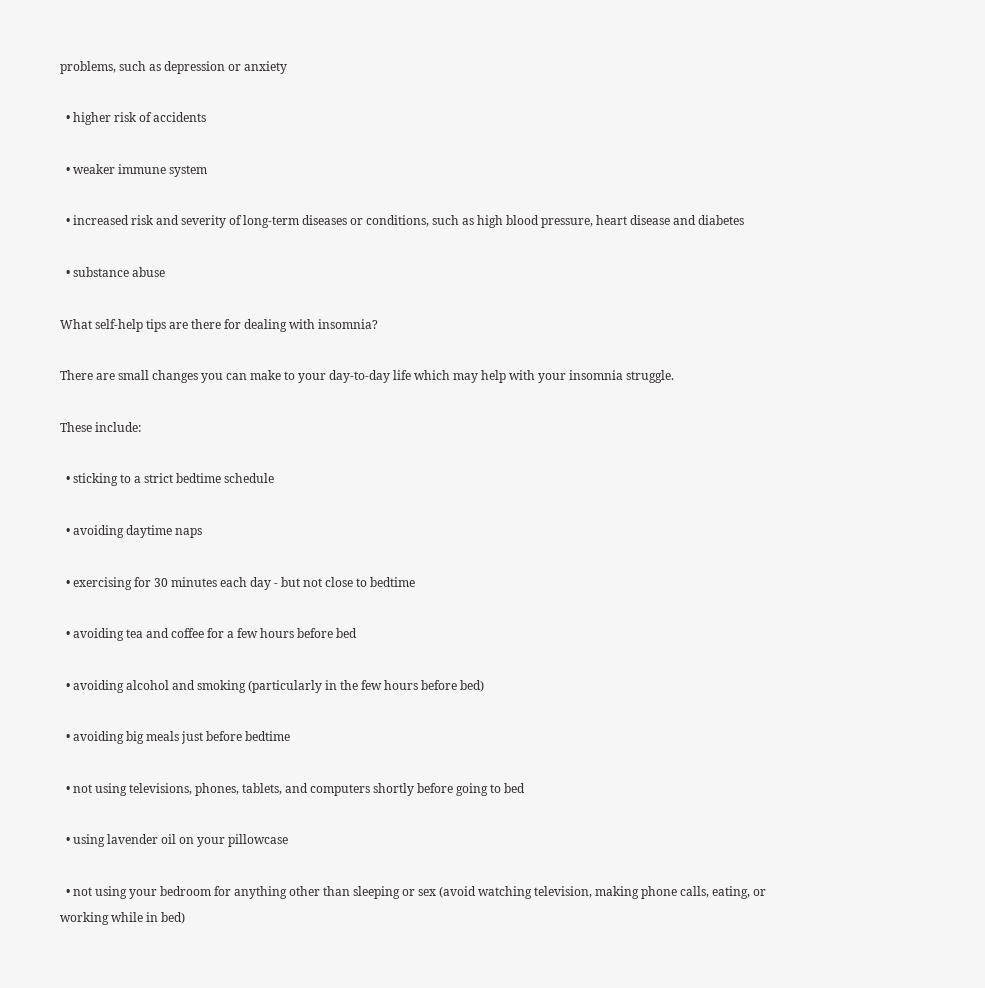problems, such as depression or anxiety

  • higher risk of accidents

  • weaker immune system

  • increased risk and severity of long-term diseases or conditions, such as high blood pressure, heart disease and diabetes

  • substance abuse

What self-help tips are there for dealing with insomnia?

There are small changes you can make to your day-to-day life which may help with your insomnia struggle.

These include:

  • sticking to a strict bedtime schedule

  • avoiding daytime naps

  • exercising for 30 minutes each day - but not close to bedtime

  • avoiding tea and coffee for a few hours before bed

  • avoiding alcohol and smoking (particularly in the few hours before bed)

  • avoiding big meals just before bedtime

  • not using televisions, phones, tablets, and computers shortly before going to bed

  • using lavender oil on your pillowcase

  • not using your bedroom for anything other than sleeping or sex (avoid watching television, making phone calls, eating, or working while in bed)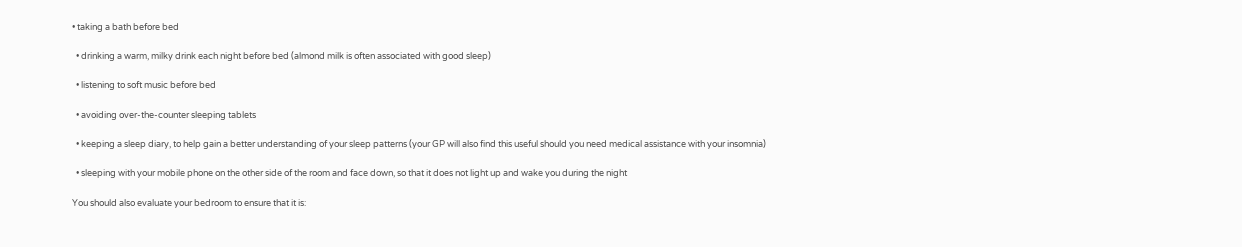• taking a bath before bed

  • drinking a warm, milky drink each night before bed (almond milk is often associated with good sleep)

  • listening to soft music before bed

  • avoiding over-the-counter sleeping tablets

  • keeping a sleep diary, to help gain a better understanding of your sleep patterns (your GP will also find this useful should you need medical assistance with your insomnia)

  • sleeping with your mobile phone on the other side of the room and face down, so that it does not light up and wake you during the night

You should also evaluate your bedroom to ensure that it is: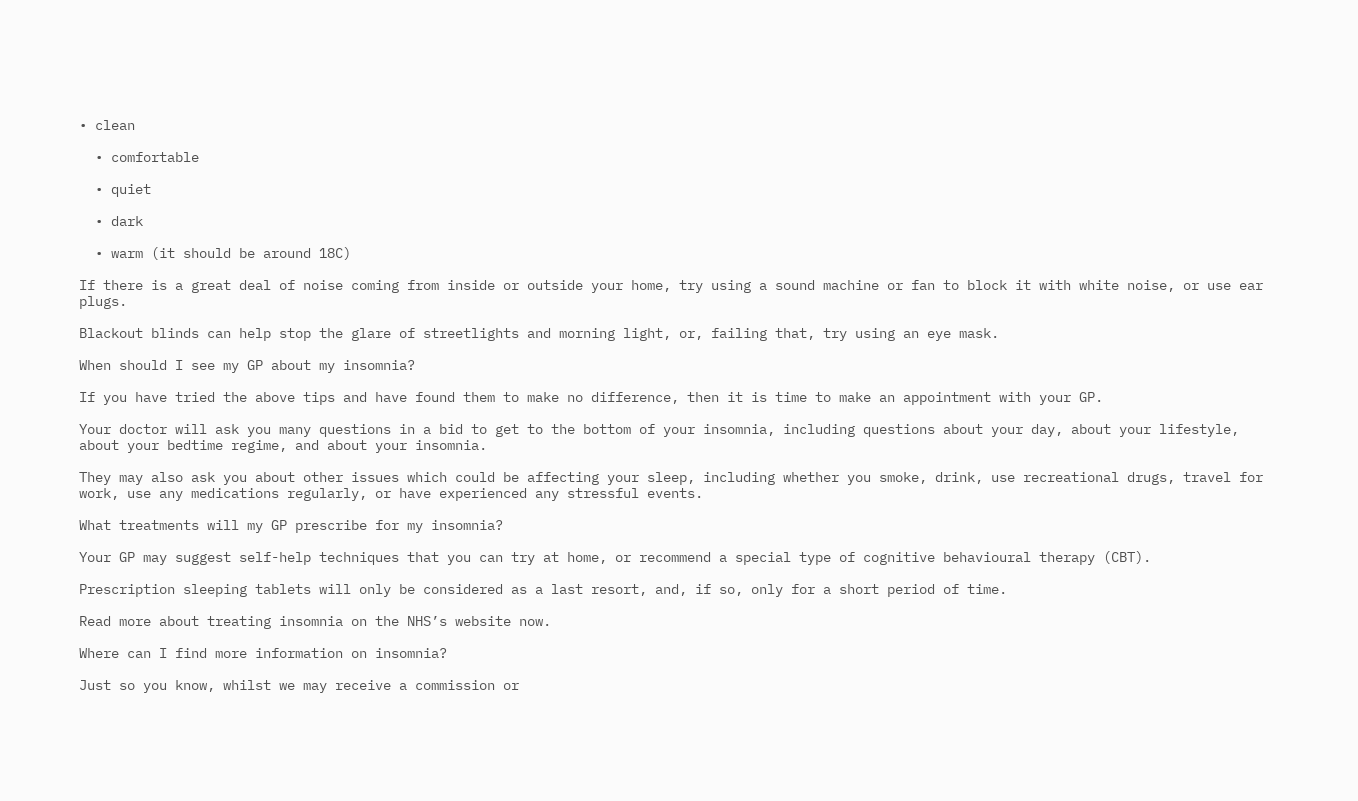• clean

  • comfortable

  • quiet

  • dark

  • warm (it should be around 18C)

If there is a great deal of noise coming from inside or outside your home, try using a sound machine or fan to block it with white noise, or use ear plugs.

Blackout blinds can help stop the glare of streetlights and morning light, or, failing that, try using an eye mask.

When should I see my GP about my insomnia?

If you have tried the above tips and have found them to make no difference, then it is time to make an appointment with your GP.

Your doctor will ask you many questions in a bid to get to the bottom of your insomnia, including questions about your day, about your lifestyle, about your bedtime regime, and about your insomnia.

They may also ask you about other issues which could be affecting your sleep, including whether you smoke, drink, use recreational drugs, travel for work, use any medications regularly, or have experienced any stressful events.

What treatments will my GP prescribe for my insomnia?

Your GP may suggest self-help techniques that you can try at home, or recommend a special type of cognitive behavioural therapy (CBT).

Prescription sleeping tablets will only be considered as a last resort, and, if so, only for a short period of time.

Read more about treating insomnia on the NHS’s website now.

Where can I find more information on insomnia?

Just so you know, whilst we may receive a commission or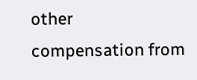other compensation from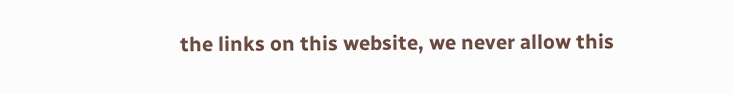the links on this website, we never allow this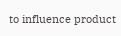to influence product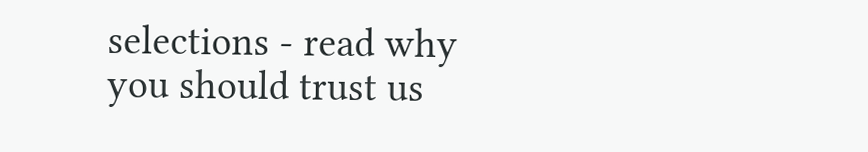selections - read why you should trust us